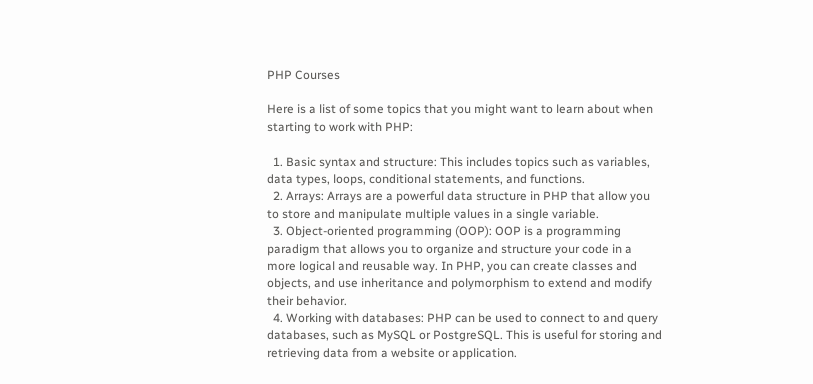PHP Courses

Here is a list of some topics that you might want to learn about when starting to work with PHP:

  1. Basic syntax and structure: This includes topics such as variables, data types, loops, conditional statements, and functions.
  2. Arrays: Arrays are a powerful data structure in PHP that allow you to store and manipulate multiple values in a single variable.
  3. Object-oriented programming (OOP): OOP is a programming paradigm that allows you to organize and structure your code in a more logical and reusable way. In PHP, you can create classes and objects, and use inheritance and polymorphism to extend and modify their behavior.
  4. Working with databases: PHP can be used to connect to and query databases, such as MySQL or PostgreSQL. This is useful for storing and retrieving data from a website or application.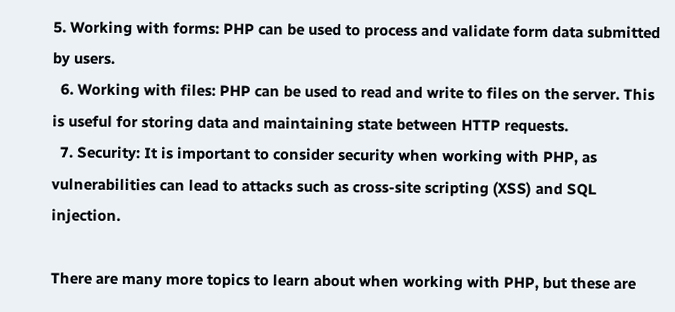5. Working with forms: PHP can be used to process and validate form data submitted by users.
  6. Working with files: PHP can be used to read and write to files on the server. This is useful for storing data and maintaining state between HTTP requests.
  7. Security: It is important to consider security when working with PHP, as vulnerabilities can lead to attacks such as cross-site scripting (XSS) and SQL injection.

There are many more topics to learn about when working with PHP, but these are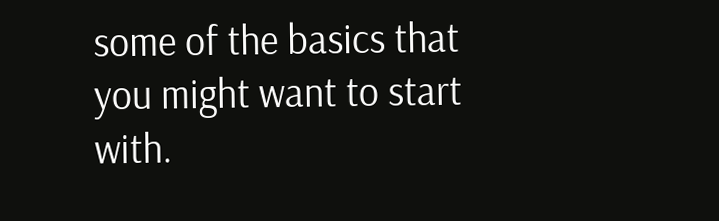some of the basics that you might want to start with.